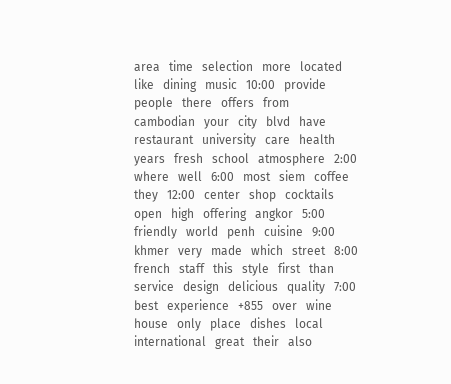area   time   selection   more   located   like   dining   music   10:00   provide   people   there   offers   from   cambodian   your   city   blvd   have   restaurant   university   care   health   years   fresh   school   atmosphere   2:00   where   well   6:00   most   siem   coffee   they   12:00   center   shop   cocktails   open   high   offering   angkor   5:00   friendly   world   penh   cuisine   9:00   khmer   very   made   which   street   8:00   french   staff   this   style   first   than   service   design   delicious   quality   7:00   best   experience   +855   over   wine   house   only   place   dishes   local   international   great   their   also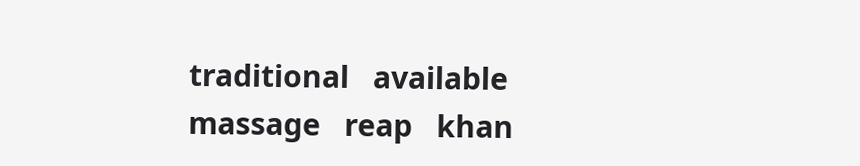traditional   available   massage   reap   khan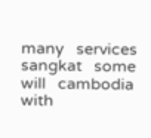many   services   sangkat   some   will   cambodia   with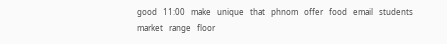good   11:00   make   unique   that   phnom   offer   food   email   students   market   range   floor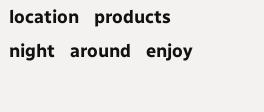location   products   night   around   enjoy